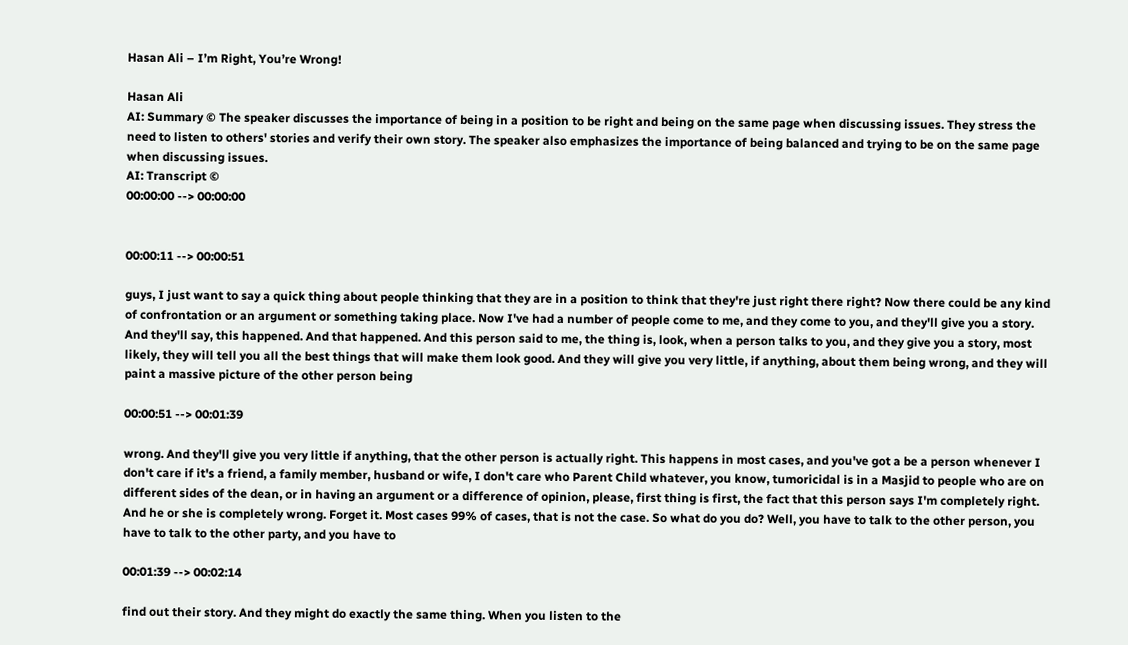Hasan Ali – I’m Right, You’re Wrong!

Hasan Ali
AI: Summary © The speaker discusses the importance of being in a position to be right and being on the same page when discussing issues. They stress the need to listen to others' stories and verify their own story. The speaker also emphasizes the importance of being balanced and trying to be on the same page when discussing issues.
AI: Transcript ©
00:00:00 --> 00:00:00


00:00:11 --> 00:00:51

guys, I just want to say a quick thing about people thinking that they are in a position to think that they're just right there right? Now there could be any kind of confrontation or an argument or something taking place. Now I've had a number of people come to me, and they come to you, and they'll give you a story. And they'll say, this happened. And that happened. And this person said to me, the thing is, look, when a person talks to you, and they give you a story, most likely, they will tell you all the best things that will make them look good. And they will give you very little, if anything, about them being wrong, and they will paint a massive picture of the other person being

00:00:51 --> 00:01:39

wrong. And they'll give you very little if anything, that the other person is actually right. This happens in most cases, and you've got a be a person whenever I don't care if it's a friend, a family member, husband or wife, I don't care who Parent Child whatever, you know, tumoricidal is in a Masjid to people who are on different sides of the dean, or in having an argument or a difference of opinion, please, first thing is first, the fact that this person says I'm completely right. And he or she is completely wrong. Forget it. Most cases 99% of cases, that is not the case. So what do you do? Well, you have to talk to the other person, you have to talk to the other party, and you have to

00:01:39 --> 00:02:14

find out their story. And they might do exactly the same thing. When you listen to the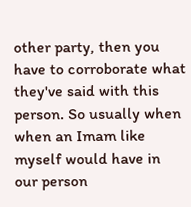other party, then you have to corroborate what they've said with this person. So usually when when an Imam like myself would have in our person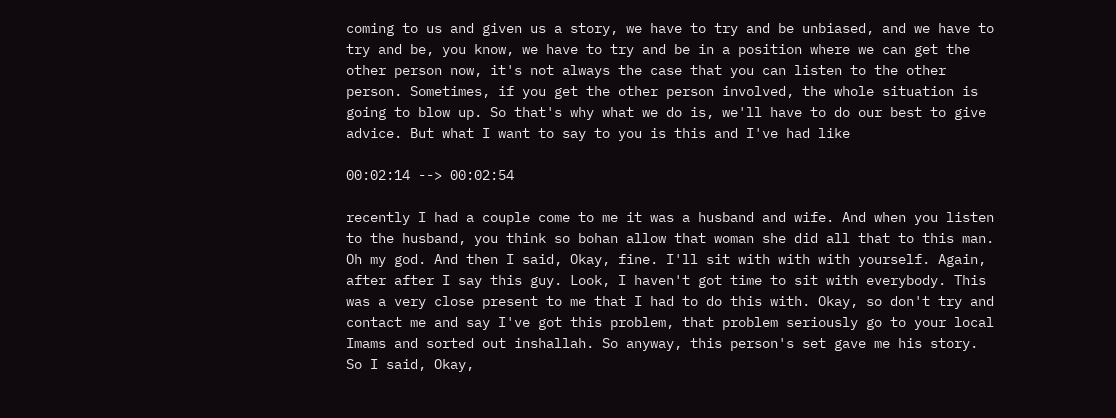coming to us and given us a story, we have to try and be unbiased, and we have to try and be, you know, we have to try and be in a position where we can get the other person now, it's not always the case that you can listen to the other person. Sometimes, if you get the other person involved, the whole situation is going to blow up. So that's why what we do is, we'll have to do our best to give advice. But what I want to say to you is this and I've had like

00:02:14 --> 00:02:54

recently I had a couple come to me it was a husband and wife. And when you listen to the husband, you think so bohan allow that woman she did all that to this man. Oh my god. And then I said, Okay, fine. I'll sit with with with yourself. Again, after after I say this guy. Look, I haven't got time to sit with everybody. This was a very close present to me that I had to do this with. Okay, so don't try and contact me and say I've got this problem, that problem seriously go to your local Imams and sorted out inshallah. So anyway, this person's set gave me his story. So I said, Okay,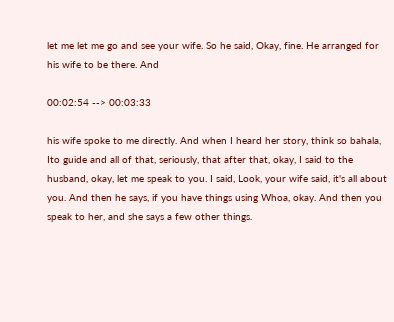let me let me go and see your wife. So he said, Okay, fine. He arranged for his wife to be there. And

00:02:54 --> 00:03:33

his wife spoke to me directly. And when I heard her story, think so bahala, Ito guide and all of that, seriously, that after that, okay, I said to the husband, okay, let me speak to you. I said, Look, your wife said, it's all about you. And then he says, if you have things using Whoa, okay. And then you speak to her, and she says a few other things.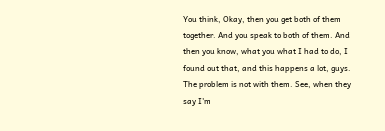You think, Okay, then you get both of them together. And you speak to both of them. And then you know, what you what I had to do, I found out that, and this happens a lot, guys. The problem is not with them. See, when they say I'm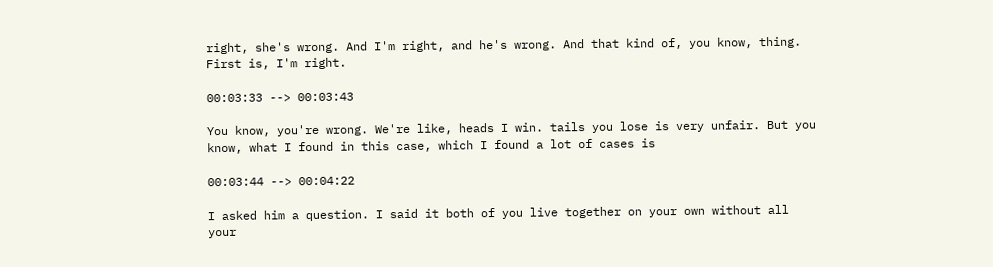right, she's wrong. And I'm right, and he's wrong. And that kind of, you know, thing. First is, I'm right.

00:03:33 --> 00:03:43

You know, you're wrong. We're like, heads I win. tails you lose is very unfair. But you know, what I found in this case, which I found a lot of cases is

00:03:44 --> 00:04:22

I asked him a question. I said it both of you live together on your own without all your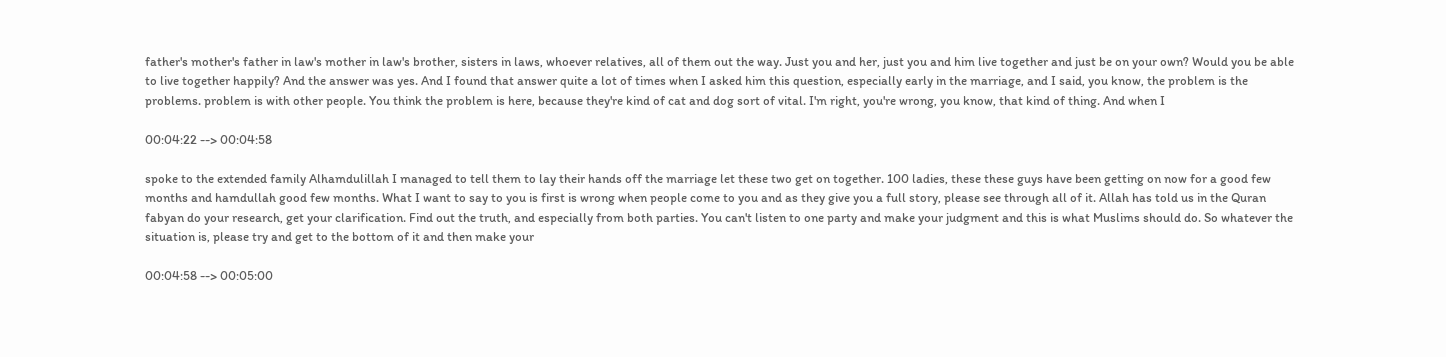father's mother's father in law's mother in law's brother, sisters in laws, whoever relatives, all of them out the way. Just you and her, just you and him live together and just be on your own? Would you be able to live together happily? And the answer was yes. And I found that answer quite a lot of times when I asked him this question, especially early in the marriage, and I said, you know, the problem is the problems. problem is with other people. You think the problem is here, because they're kind of cat and dog sort of vital. I'm right, you're wrong, you know, that kind of thing. And when I

00:04:22 --> 00:04:58

spoke to the extended family Alhamdulillah I managed to tell them to lay their hands off the marriage let these two get on together. 100 ladies, these these guys have been getting on now for a good few months and hamdullah good few months. What I want to say to you is first is wrong when people come to you and as they give you a full story, please see through all of it. Allah has told us in the Quran fabyan do your research, get your clarification. Find out the truth, and especially from both parties. You can't listen to one party and make your judgment and this is what Muslims should do. So whatever the situation is, please try and get to the bottom of it and then make your

00:04:58 --> 00:05:00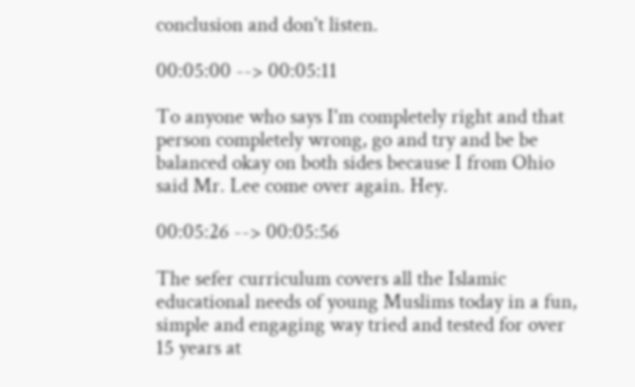conclusion and don't listen.

00:05:00 --> 00:05:11

To anyone who says I'm completely right and that person completely wrong, go and try and be be balanced okay on both sides because I from Ohio said Mr. Lee come over again. Hey.

00:05:26 --> 00:05:56

The sefer curriculum covers all the Islamic educational needs of young Muslims today in a fun, simple and engaging way tried and tested for over 15 years at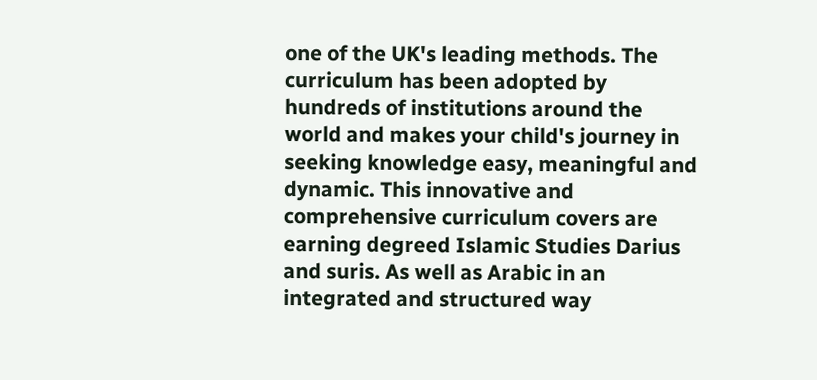one of the UK's leading methods. The curriculum has been adopted by hundreds of institutions around the world and makes your child's journey in seeking knowledge easy, meaningful and dynamic. This innovative and comprehensive curriculum covers are earning degreed Islamic Studies Darius and suris. As well as Arabic in an integrated and structured way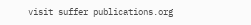visit suffer publications.org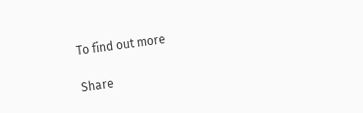To find out more

Share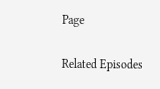Page

Related Episodes